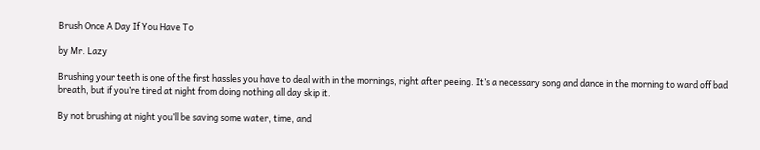Brush Once A Day If You Have To

by Mr. Lazy

Brushing your teeth is one of the first hassles you have to deal with in the mornings, right after peeing. It’s a necessary song and dance in the morning to ward off bad breath, but if you’re tired at night from doing nothing all day skip it.

By not brushing at night you’ll be saving some water, time, and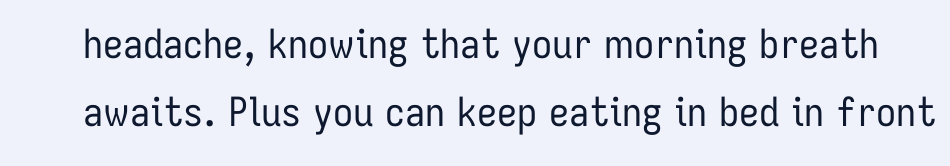headache, knowing that your morning breath awaits. Plus you can keep eating in bed in front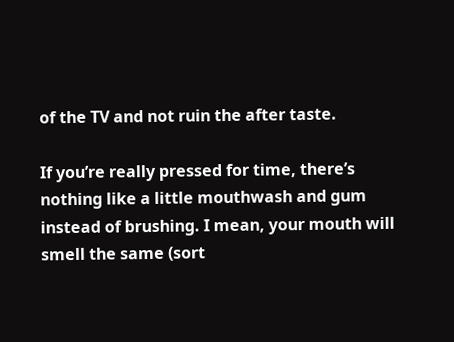of the TV and not ruin the after taste.

If you’re really pressed for time, there’s nothing like a little mouthwash and gum instead of brushing. I mean, your mouth will smell the same (sort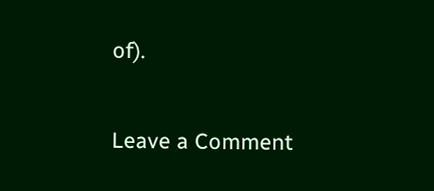of).

Leave a Comment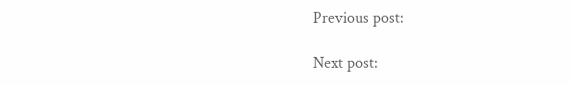Previous post:

Next post: